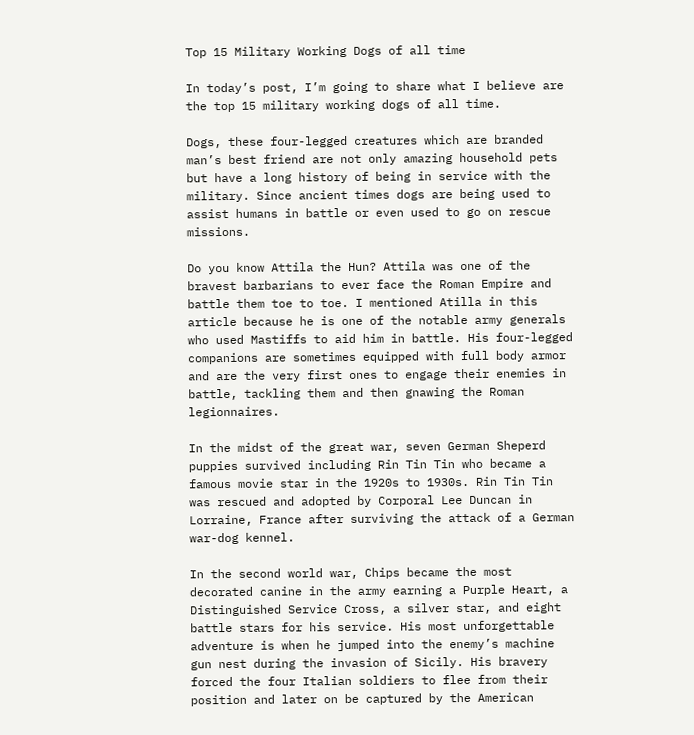Top 15 Military Working Dogs of all time

In today’s post, I’m going to share what I believe are the top 15 military working dogs of all time.

Dogs, these four-legged creatures which are branded man’s best friend are not only amazing household pets but have a long history of being in service with the military. Since ancient times dogs are being used to assist humans in battle or even used to go on rescue missions.

Do you know Attila the Hun? Attila was one of the bravest barbarians to ever face the Roman Empire and battle them toe to toe. I mentioned Atilla in this article because he is one of the notable army generals who used Mastiffs to aid him in battle. His four-legged companions are sometimes equipped with full body armor and are the very first ones to engage their enemies in battle, tackling them and then gnawing the Roman legionnaires.

In the midst of the great war, seven German Sheperd puppies survived including Rin Tin Tin who became a famous movie star in the 1920s to 1930s. Rin Tin Tin was rescued and adopted by Corporal Lee Duncan in Lorraine, France after surviving the attack of a German war-dog kennel.

In the second world war, Chips became the most decorated canine in the army earning a Purple Heart, a Distinguished Service Cross, a silver star, and eight battle stars for his service. His most unforgettable adventure is when he jumped into the enemy’s machine gun nest during the invasion of Sicily. His bravery forced the four Italian soldiers to flee from their position and later on be captured by the American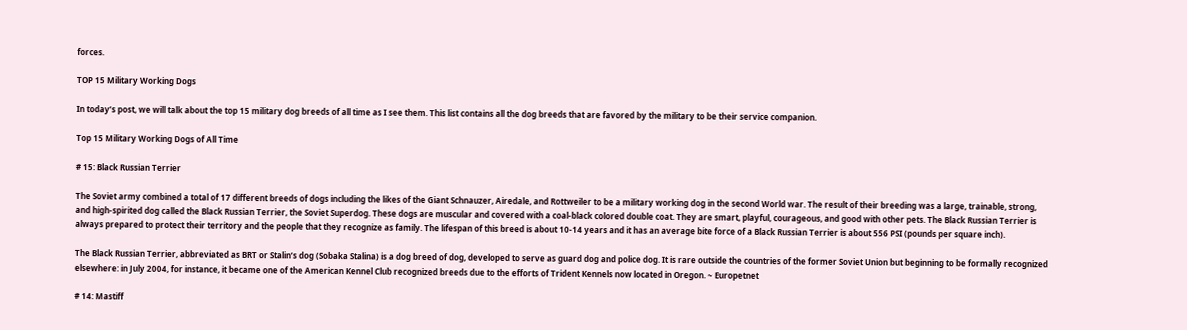forces.

TOP 15 Military Working Dogs

In today’s post, we will talk about the top 15 military dog breeds of all time as I see them. This list contains all the dog breeds that are favored by the military to be their service companion.

Top 15 Military Working Dogs of All Time

# 15: Black Russian Terrier

The Soviet army combined a total of 17 different breeds of dogs including the likes of the Giant Schnauzer, Airedale, and Rottweiler to be a military working dog in the second World war. The result of their breeding was a large, trainable, strong, and high-spirited dog called the Black Russian Terrier, the Soviet Superdog. These dogs are muscular and covered with a coal-black colored double coat. They are smart, playful, courageous, and good with other pets. The Black Russian Terrier is always prepared to protect their territory and the people that they recognize as family. The lifespan of this breed is about 10-14 years and it has an average bite force of a Black Russian Terrier is about 556 PSI (pounds per square inch).

The Black Russian Terrier, abbreviated as BRT or Stalin’s dog (Sobaka Stalina) is a dog breed of dog, developed to serve as guard dog and police dog. It is rare outside the countries of the former Soviet Union but beginning to be formally recognized elsewhere: in July 2004, for instance, it became one of the American Kennel Club recognized breeds due to the efforts of Trident Kennels now located in Oregon. ~ Europetnet

# 14: Mastiff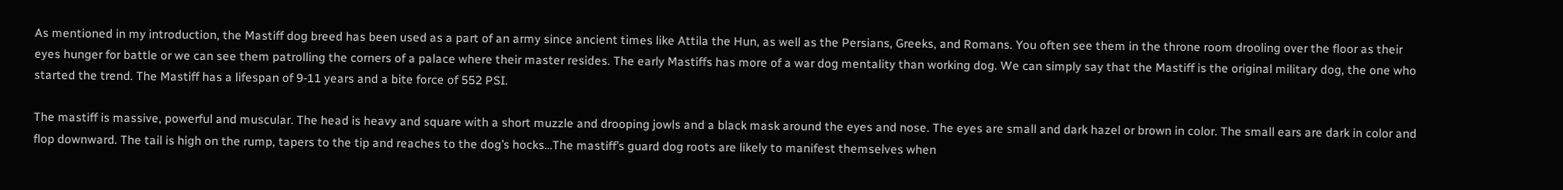As mentioned in my introduction, the Mastiff dog breed has been used as a part of an army since ancient times like Attila the Hun, as well as the Persians, Greeks, and Romans. You often see them in the throne room drooling over the floor as their eyes hunger for battle or we can see them patrolling the corners of a palace where their master resides. The early Mastiffs has more of a war dog mentality than working dog. We can simply say that the Mastiff is the original military dog, the one who started the trend. The Mastiff has a lifespan of 9-11 years and a bite force of 552 PSI.

The mastiff is massive, powerful and muscular. The head is heavy and square with a short muzzle and drooping jowls and a black mask around the eyes and nose. The eyes are small and dark hazel or brown in color. The small ears are dark in color and flop downward. The tail is high on the rump, tapers to the tip and reaches to the dog’s hocks…The mastiff’s guard dog roots are likely to manifest themselves when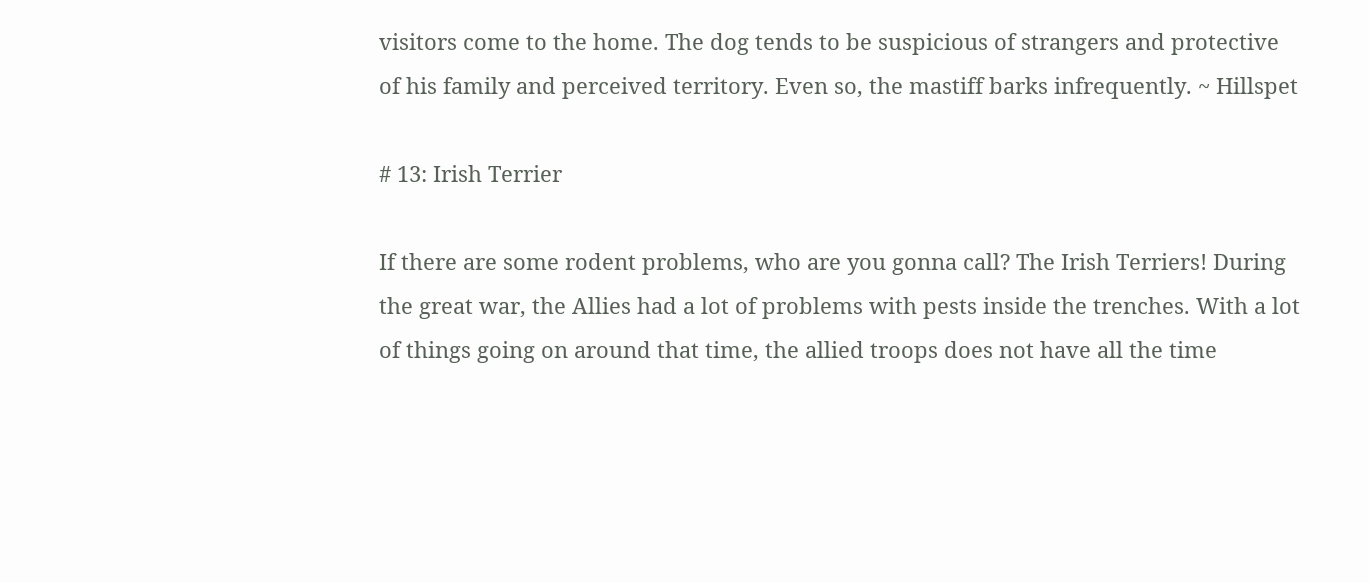visitors come to the home. The dog tends to be suspicious of strangers and protective of his family and perceived territory. Even so, the mastiff barks infrequently. ~ Hillspet

# 13: Irish Terrier

If there are some rodent problems, who are you gonna call? The Irish Terriers! During the great war, the Allies had a lot of problems with pests inside the trenches. With a lot of things going on around that time, the allied troops does not have all the time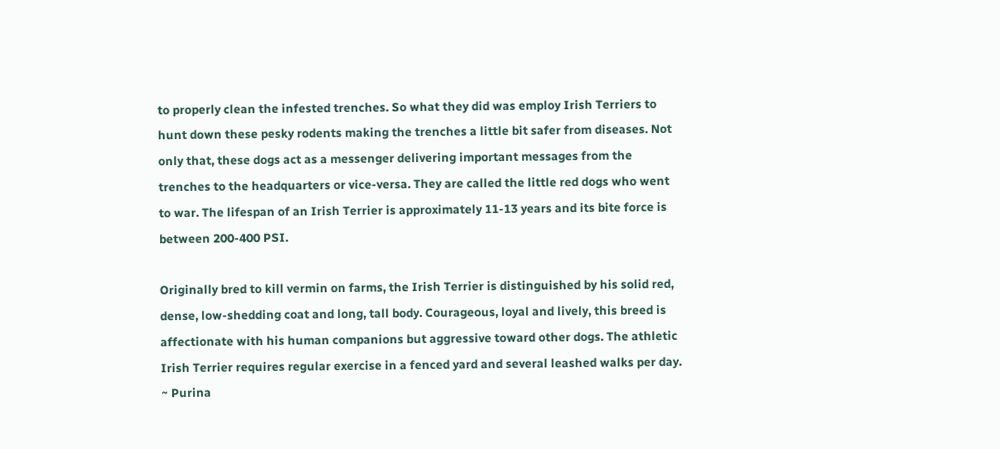to properly clean the infested trenches. So what they did was employ Irish Terriers to hunt down these pesky rodents making the trenches a little bit safer from diseases. Not only that, these dogs act as a messenger delivering important messages from the trenches to the headquarters or vice-versa. They are called the little red dogs who went to war. The lifespan of an Irish Terrier is approximately 11-13 years and its bite force is between 200-400 PSI.

Originally bred to kill vermin on farms, the Irish Terrier is distinguished by his solid red, dense, low-shedding coat and long, tall body. Courageous, loyal and lively, this breed is affectionate with his human companions but aggressive toward other dogs. The athletic Irish Terrier requires regular exercise in a fenced yard and several leashed walks per day. ~ Purina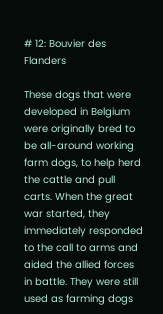# 12: Bouvier des Flanders

These dogs that were developed in Belgium were originally bred to be all-around working farm dogs, to help herd the cattle and pull carts. When the great war started, they immediately responded to the call to arms and aided the allied forces in battle. They were still used as farming dogs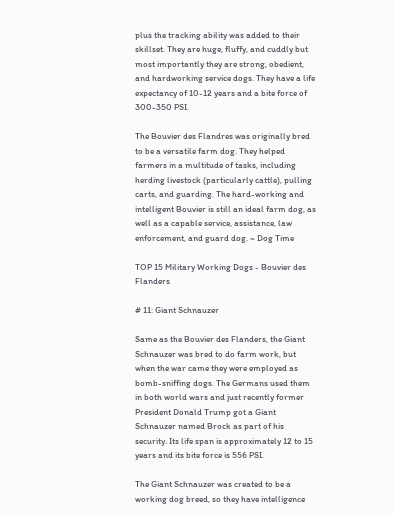plus the tracking ability was added to their skillset. They are huge, fluffy, and cuddly but most importantly they are strong, obedient, and hardworking service dogs. They have a life expectancy of 10-12 years and a bite force of 300-350 PSI.

The Bouvier des Flandres was originally bred to be a versatile farm dog. They helped farmers in a multitude of tasks, including herding livestock (particularly cattle), pulling carts, and guarding. The hard-working and intelligent Bouvier is still an ideal farm dog, as well as a capable service, assistance, law enforcement, and guard dog. ~ Dog Time

TOP 15 Military Working Dogs - Bouvier des Flanders

# 11: Giant Schnauzer

Same as the Bouvier des Flanders, the Giant Schnauzer was bred to do farm work, but when the war came they were employed as bomb-sniffing dogs. The Germans used them in both world wars and just recently former President Donald Trump got a Giant Schnauzer named Brock as part of his security. Its life span is approximately 12 to 15 years and its bite force is 556 PSI.

The Giant Schnauzer was created to be a working dog breed, so they have intelligence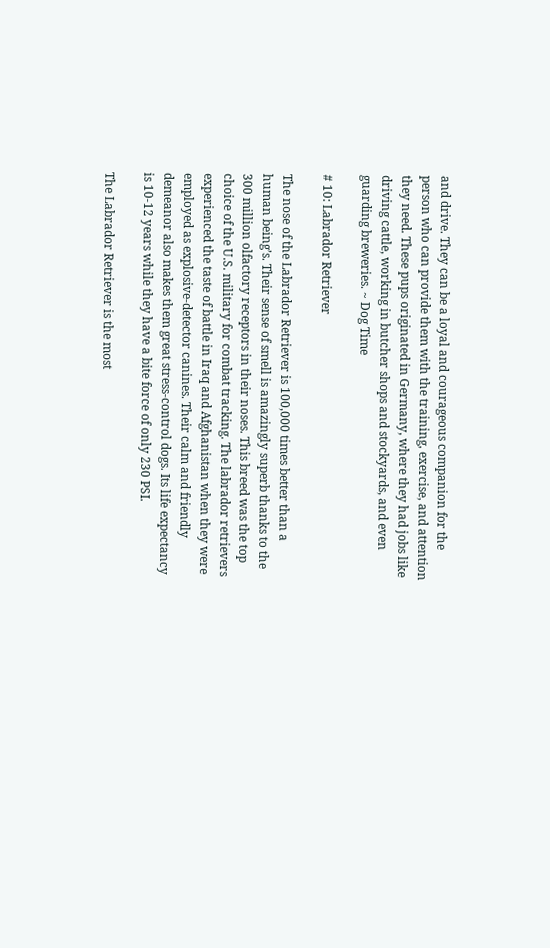and drive. They can be a loyal and courageous companion for the person who can provide them with the training, exercise, and attention they need. These pups originated in Germany, where they had jobs like driving cattle, working in butcher shops and stockyards, and even guarding breweries. ~ Dog Time

# 10: Labrador Retriever

The nose of the Labrador Retriever is 100,000 times better than a human being’s. Their sense of smell is amazingly superb thanks to the 300 million olfactory receptors in their noses. This breed was the top choice of the U.S. military for combat tracking. The labrador retrievers experienced the taste of battle in Iraq and Afghanistan when they were employed as explosive-detector canines. Their calm and friendly demeanor also makes them great stress-control dogs. Its life expectancy is 10-12 years while they have a bite force of only 230 PSI.

The Labrador Retriever is the most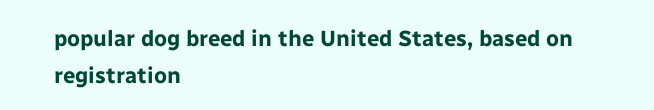popular dog breed in the United States, based on registration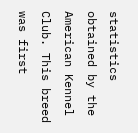statistics obtained by the American Kennel Club. This breed was first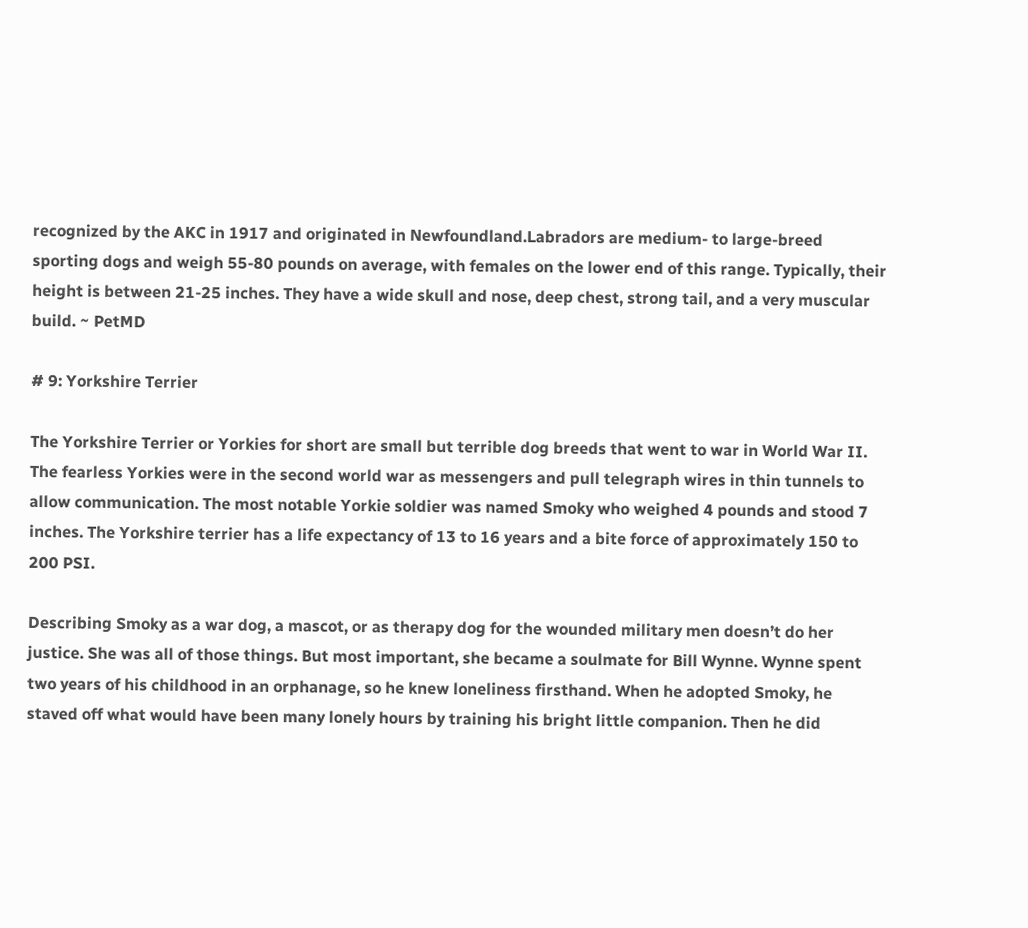recognized by the AKC in 1917 and originated in Newfoundland.Labradors are medium- to large-breed sporting dogs and weigh 55-80 pounds on average, with females on the lower end of this range. Typically, their height is between 21-25 inches. They have a wide skull and nose, deep chest, strong tail, and a very muscular build. ~ PetMD

# 9: Yorkshire Terrier

The Yorkshire Terrier or Yorkies for short are small but terrible dog breeds that went to war in World War II. The fearless Yorkies were in the second world war as messengers and pull telegraph wires in thin tunnels to allow communication. The most notable Yorkie soldier was named Smoky who weighed 4 pounds and stood 7 inches. The Yorkshire terrier has a life expectancy of 13 to 16 years and a bite force of approximately 150 to 200 PSI.

Describing Smoky as a war dog, a mascot, or as therapy dog for the wounded military men doesn’t do her justice. She was all of those things. But most important, she became a soulmate for Bill Wynne. Wynne spent two years of his childhood in an orphanage, so he knew loneliness firsthand. When he adopted Smoky, he staved off what would have been many lonely hours by training his bright little companion. Then he did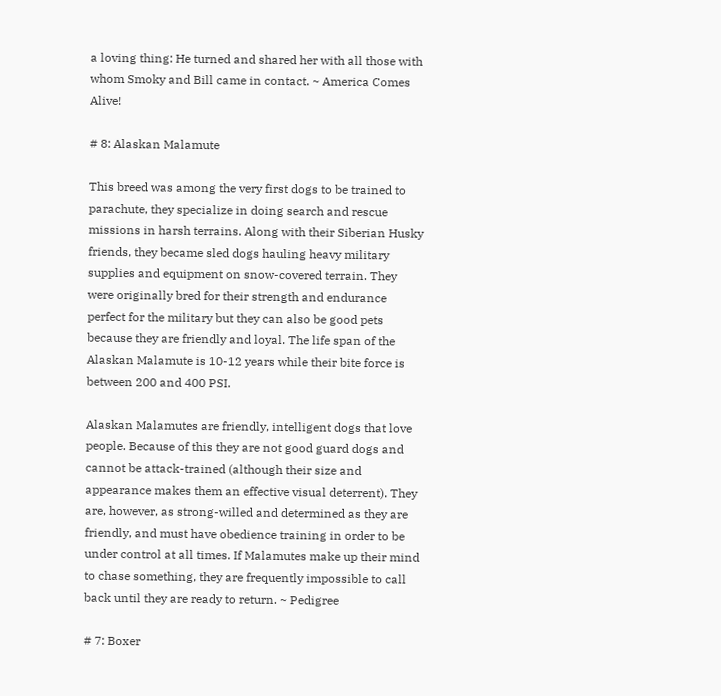a loving thing: He turned and shared her with all those with whom Smoky and Bill came in contact. ~ America Comes Alive!

# 8: Alaskan Malamute

This breed was among the very first dogs to be trained to parachute, they specialize in doing search and rescue missions in harsh terrains. Along with their Siberian Husky friends, they became sled dogs hauling heavy military supplies and equipment on snow-covered terrain. They were originally bred for their strength and endurance perfect for the military but they can also be good pets because they are friendly and loyal. The life span of the Alaskan Malamute is 10-12 years while their bite force is between 200 and 400 PSI.

Alaskan Malamutes are friendly, intelligent dogs that love people. Because of this they are not good guard dogs and cannot be attack-trained (although their size and appearance makes them an effective visual deterrent). They are, however, as strong-willed and determined as they are friendly, and must have obedience training in order to be under control at all times. If Malamutes make up their mind to chase something, they are frequently impossible to call back until they are ready to return. ~ Pedigree

# 7: Boxer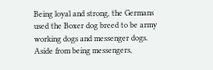Being loyal and strong, the Germans used the Boxer dog breed to be army working dogs and messenger dogs. Aside from being messengers,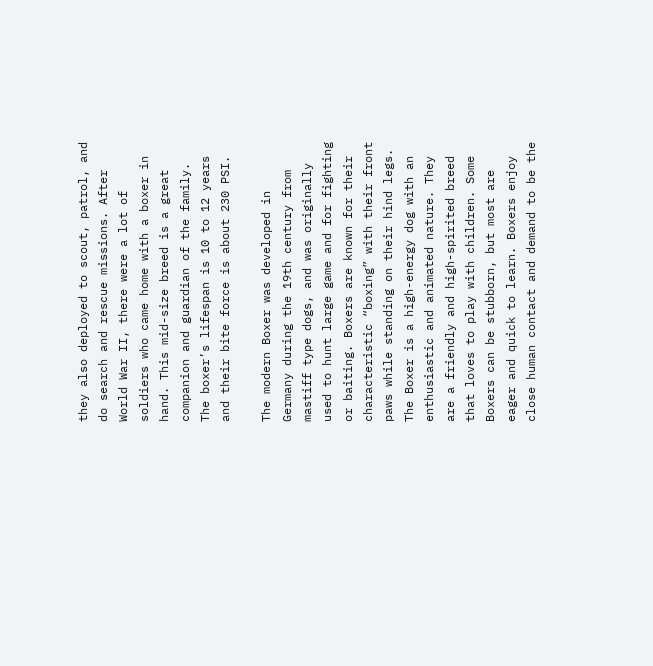they also deployed to scout, patrol, and do search and rescue missions. After World War II, there were a lot of soldiers who came home with a boxer in hand. This mid-size breed is a great companion and guardian of the family. The boxer’s lifespan is 10 to 12 years and their bite force is about 230 PSI.

The modern Boxer was developed in Germany during the 19th century from mastiff type dogs, and was originally used to hunt large game and for fighting or baiting. Boxers are known for their characteristic “boxing” with their front paws while standing on their hind legs. The Boxer is a high-energy dog with an enthusiastic and animated nature. They are a friendly and high-spirited breed that loves to play with children. Some Boxers can be stubborn, but most are eager and quick to learn. Boxers enjoy close human contact and demand to be the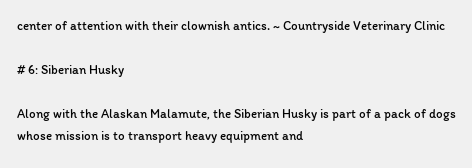center of attention with their clownish antics. ~ Countryside Veterinary Clinic

# 6: Siberian Husky

Along with the Alaskan Malamute, the Siberian Husky is part of a pack of dogs whose mission is to transport heavy equipment and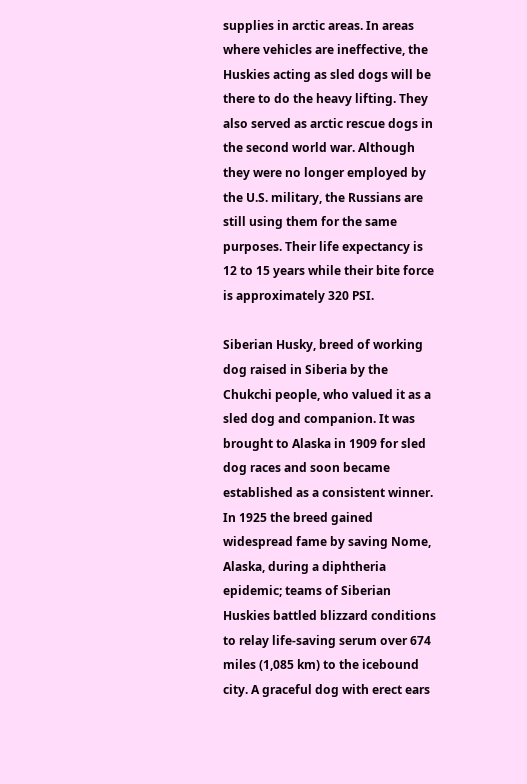supplies in arctic areas. In areas where vehicles are ineffective, the Huskies acting as sled dogs will be there to do the heavy lifting. They also served as arctic rescue dogs in the second world war. Although they were no longer employed by the U.S. military, the Russians are still using them for the same purposes. Their life expectancy is 12 to 15 years while their bite force is approximately 320 PSI.

Siberian Husky, breed of working dog raised in Siberia by the Chukchi people, who valued it as a sled dog and companion. It was brought to Alaska in 1909 for sled dog races and soon became established as a consistent winner. In 1925 the breed gained widespread fame by saving Nome, Alaska, during a diphtheria epidemic; teams of Siberian Huskies battled blizzard conditions to relay life-saving serum over 674 miles (1,085 km) to the icebound city. A graceful dog with erect ears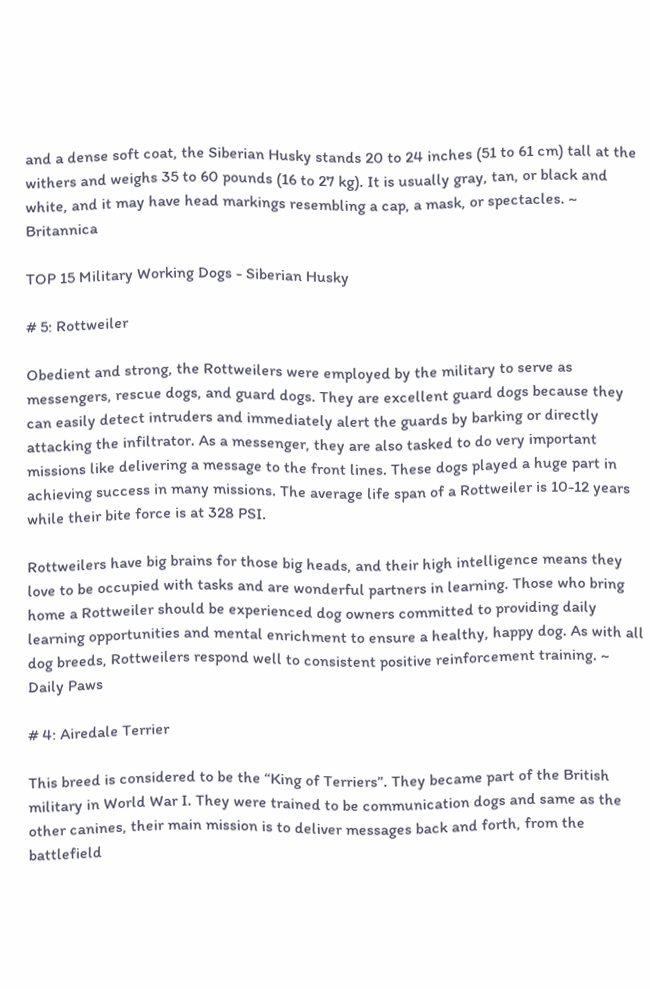and a dense soft coat, the Siberian Husky stands 20 to 24 inches (51 to 61 cm) tall at the withers and weighs 35 to 60 pounds (16 to 27 kg). It is usually gray, tan, or black and white, and it may have head markings resembling a cap, a mask, or spectacles. ~ Britannica

TOP 15 Military Working Dogs - Siberian Husky

# 5: Rottweiler

Obedient and strong, the Rottweilers were employed by the military to serve as messengers, rescue dogs, and guard dogs. They are excellent guard dogs because they can easily detect intruders and immediately alert the guards by barking or directly attacking the infiltrator. As a messenger, they are also tasked to do very important missions like delivering a message to the front lines. These dogs played a huge part in achieving success in many missions. The average life span of a Rottweiler is 10-12 years while their bite force is at 328 PSI.

Rottweilers have big brains for those big heads, and their high intelligence means they love to be occupied with tasks and are wonderful partners in learning. Those who bring home a Rottweiler should be experienced dog owners committed to providing daily learning opportunities and mental enrichment to ensure a healthy, happy dog. As with all dog breeds, Rottweilers respond well to consistent positive reinforcement training. ~ Daily Paws

# 4: Airedale Terrier

This breed is considered to be the “King of Terriers”. They became part of the British military in World War I. They were trained to be communication dogs and same as the other canines, their main mission is to deliver messages back and forth, from the battlefield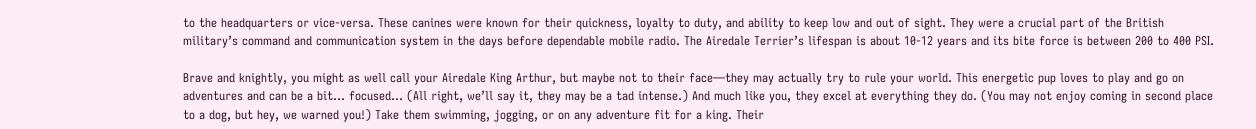to the headquarters or vice-versa. These canines were known for their quickness, loyalty to duty, and ability to keep low and out of sight. They were a crucial part of the British military’s command and communication system in the days before dependable mobile radio. The Airedale Terrier’s lifespan is about 10-12 years and its bite force is between 200 to 400 PSI.

Brave and knightly, you might as well call your Airedale King Arthur, but maybe not to their face—they may actually try to rule your world. This energetic pup loves to play and go on adventures and can be a bit… focused… (All right, we’ll say it, they may be a tad intense.) And much like you, they excel at everything they do. (You may not enjoy coming in second place to a dog, but hey, we warned you!) Take them swimming, jogging, or on any adventure fit for a king. Their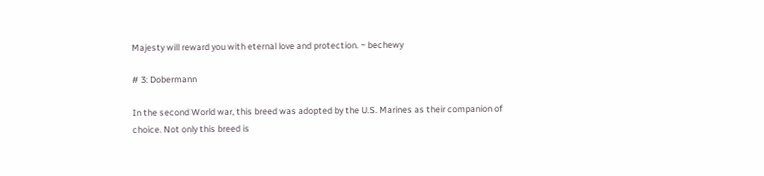Majesty will reward you with eternal love and protection. ~ bechewy

# 3: Dobermann

In the second World war, this breed was adopted by the U.S. Marines as their companion of choice. Not only this breed is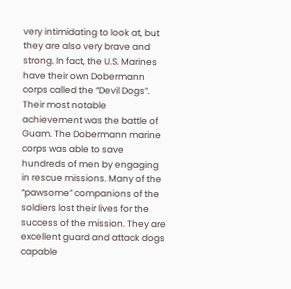very intimidating to look at, but they are also very brave and strong. In fact, the U.S. Marines have their own Dobermann corps called the “Devil Dogs”. Their most notable achievement was the battle of Guam. The Dobermann marine corps was able to save hundreds of men by engaging in rescue missions. Many of the “pawsome” companions of the soldiers lost their lives for the success of the mission. They are excellent guard and attack dogs capable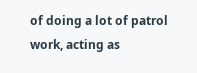of doing a lot of patrol work, acting as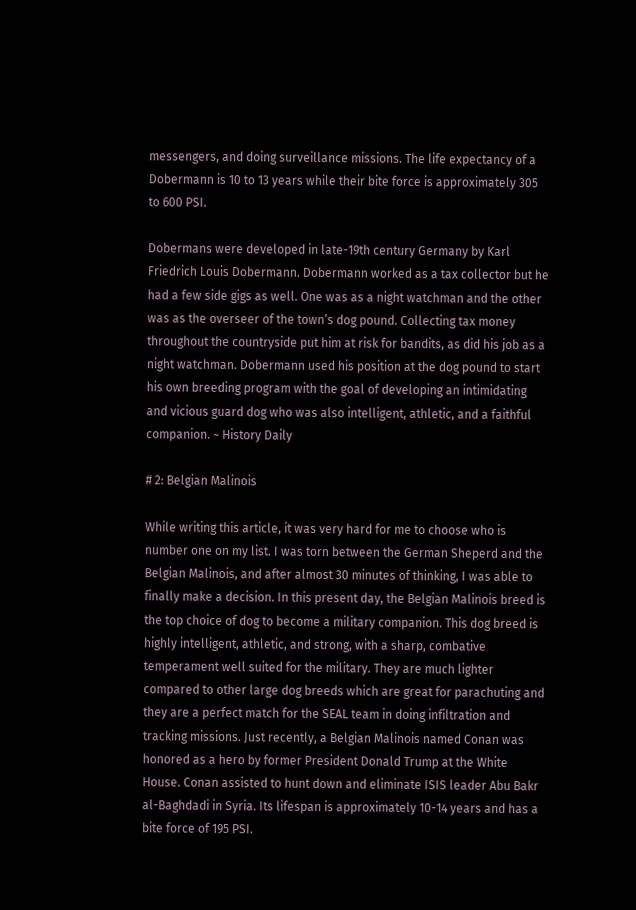messengers, and doing surveillance missions. The life expectancy of a Dobermann is 10 to 13 years while their bite force is approximately 305 to 600 PSI.

Dobermans were developed in late-19th century Germany by Karl Friedrich Louis Dobermann. Dobermann worked as a tax collector but he had a few side gigs as well. One was as a night watchman and the other was as the overseer of the town’s dog pound. Collecting tax money throughout the countryside put him at risk for bandits, as did his job as a night watchman. Dobermann used his position at the dog pound to start his own breeding program with the goal of developing an intimidating and vicious guard dog who was also intelligent, athletic, and a faithful companion. ~ History Daily

# 2: Belgian Malinois

While writing this article, it was very hard for me to choose who is number one on my list. I was torn between the German Sheperd and the Belgian Malinois, and after almost 30 minutes of thinking, I was able to finally make a decision. In this present day, the Belgian Malinois breed is the top choice of dog to become a military companion. This dog breed is highly intelligent, athletic, and strong, with a sharp, combative temperament well suited for the military. They are much lighter compared to other large dog breeds which are great for parachuting and they are a perfect match for the SEAL team in doing infiltration and tracking missions. Just recently, a Belgian Malinois named Conan was honored as a hero by former President Donald Trump at the White House. Conan assisted to hunt down and eliminate ISIS leader Abu Bakr al-Baghdadi in Syria. Its lifespan is approximately 10-14 years and has a bite force of 195 PSI.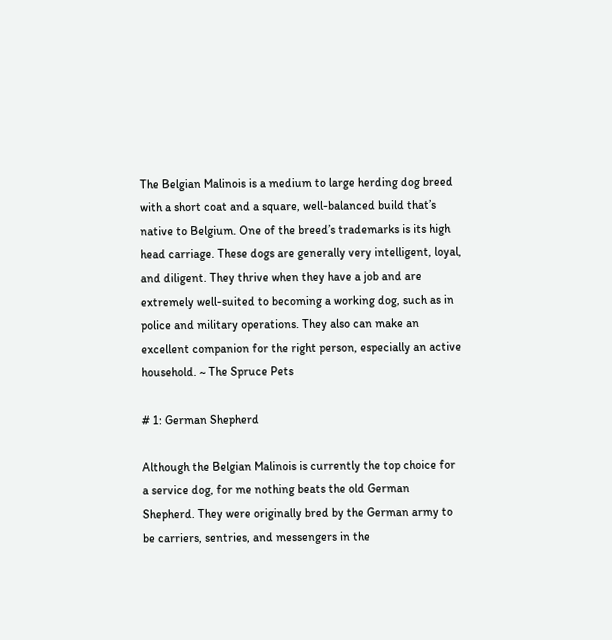The Belgian Malinois is a medium to large herding dog breed with a short coat and a square, well-balanced build that’s native to Belgium. One of the breed’s trademarks is its high head carriage. These dogs are generally very intelligent, loyal, and diligent. They thrive when they have a job and are extremely well-suited to becoming a working dog, such as in police and military operations. They also can make an excellent companion for the right person, especially an active household. ~ The Spruce Pets

# 1: German Shepherd

Although the Belgian Malinois is currently the top choice for a service dog, for me nothing beats the old German Shepherd. They were originally bred by the German army to be carriers, sentries, and messengers in the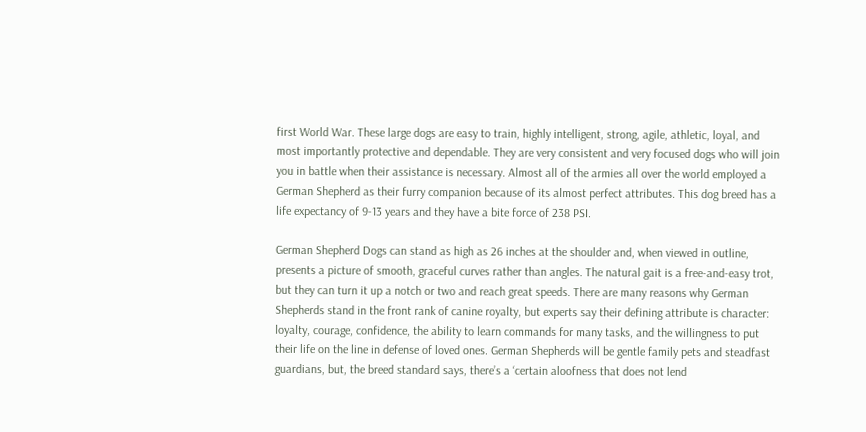first World War. These large dogs are easy to train, highly intelligent, strong, agile, athletic, loyal, and most importantly protective and dependable. They are very consistent and very focused dogs who will join you in battle when their assistance is necessary. Almost all of the armies all over the world employed a German Shepherd as their furry companion because of its almost perfect attributes. This dog breed has a life expectancy of 9-13 years and they have a bite force of 238 PSI.

German Shepherd Dogs can stand as high as 26 inches at the shoulder and, when viewed in outline, presents a picture of smooth, graceful curves rather than angles. The natural gait is a free-and-easy trot, but they can turn it up a notch or two and reach great speeds. There are many reasons why German Shepherds stand in the front rank of canine royalty, but experts say their defining attribute is character: loyalty, courage, confidence, the ability to learn commands for many tasks, and the willingness to put their life on the line in defense of loved ones. German Shepherds will be gentle family pets and steadfast guardians, but, the breed standard says, there’s a ‘certain aloofness that does not lend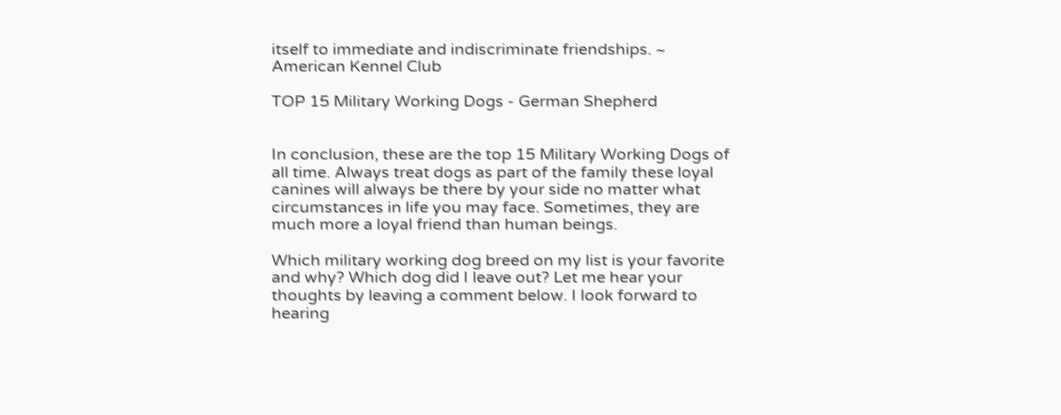itself to immediate and indiscriminate friendships. ~ American Kennel Club

TOP 15 Military Working Dogs - German Shepherd


In conclusion, these are the top 15 Military Working Dogs of all time. Always treat dogs as part of the family these loyal canines will always be there by your side no matter what circumstances in life you may face. Sometimes, they are much more a loyal friend than human beings.

Which military working dog breed on my list is your favorite and why? Which dog did I leave out? Let me hear your thoughts by leaving a comment below. I look forward to hearing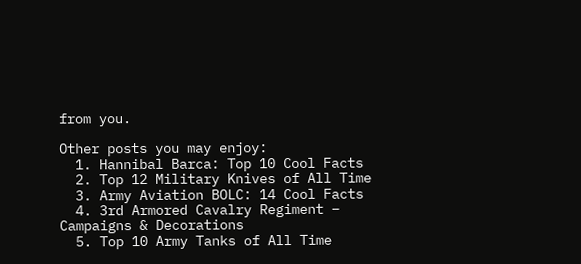from you.

Other posts you may enjoy:
  1. Hannibal Barca: Top 10 Cool Facts
  2. Top 12 Military Knives of All Time
  3. Army Aviation BOLC: 14 Cool Facts
  4. 3rd Armored Cavalry Regiment – Campaigns & Decorations
  5. Top 10 Army Tanks of All Time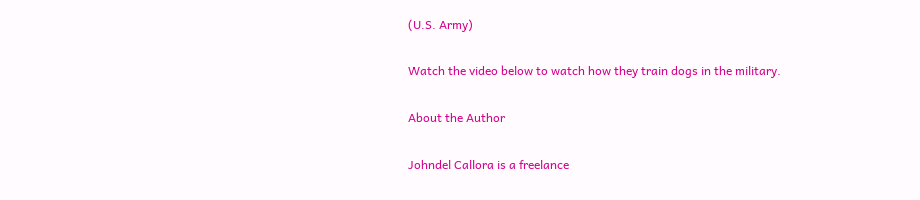(U.S. Army)

Watch the video below to watch how they train dogs in the military.

About the Author

Johndel Callora is a freelance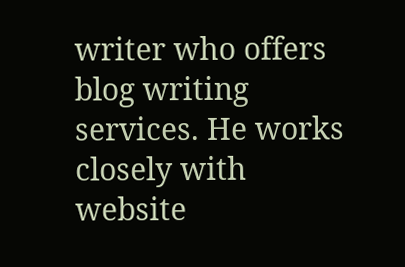writer who offers blog writing services. He works closely with website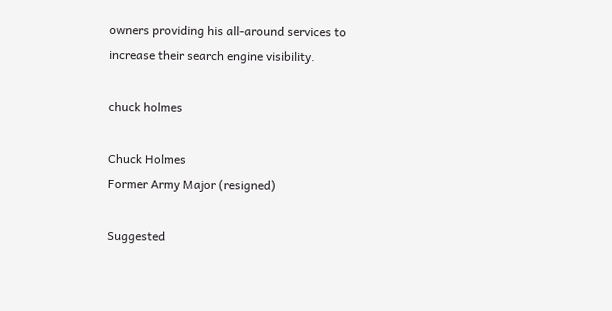owners providing his all-around services to increase their search engine visibility.

chuck holmes

Chuck Holmes
Former Army Major (resigned)

Suggested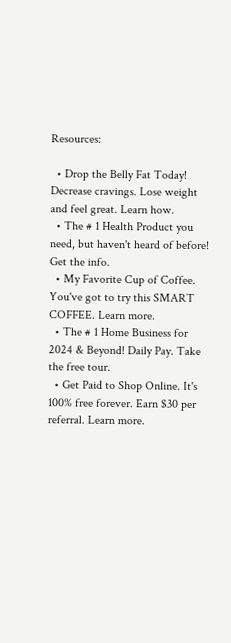Resources:

  • Drop the Belly Fat Today! Decrease cravings. Lose weight and feel great. Learn how.
  • The # 1 Health Product you need, but haven't heard of before! Get the info.
  • My Favorite Cup of Coffee. You've got to try this SMART COFFEE. Learn more.
  • The # 1 Home Business for 2024 & Beyond! Daily Pay. Take the free tour.
  • Get Paid to Shop Online. It's 100% free forever. Earn $30 per referral. Learn more.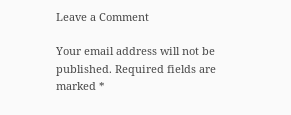Leave a Comment

Your email address will not be published. Required fields are marked *